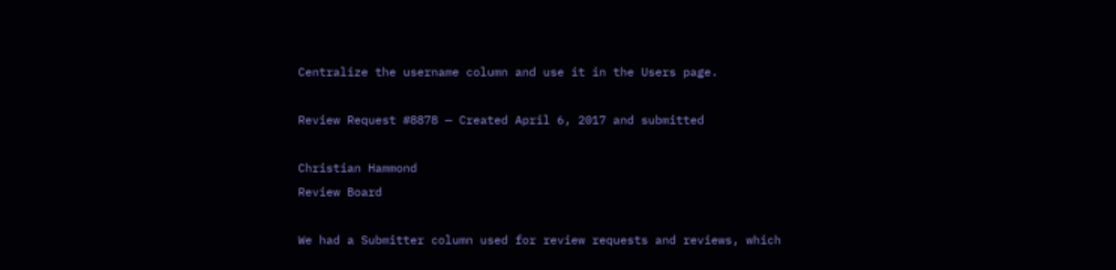Centralize the username column and use it in the Users page.

Review Request #8878 — Created April 6, 2017 and submitted

Christian Hammond
Review Board

We had a Submitter column used for review requests and reviews, which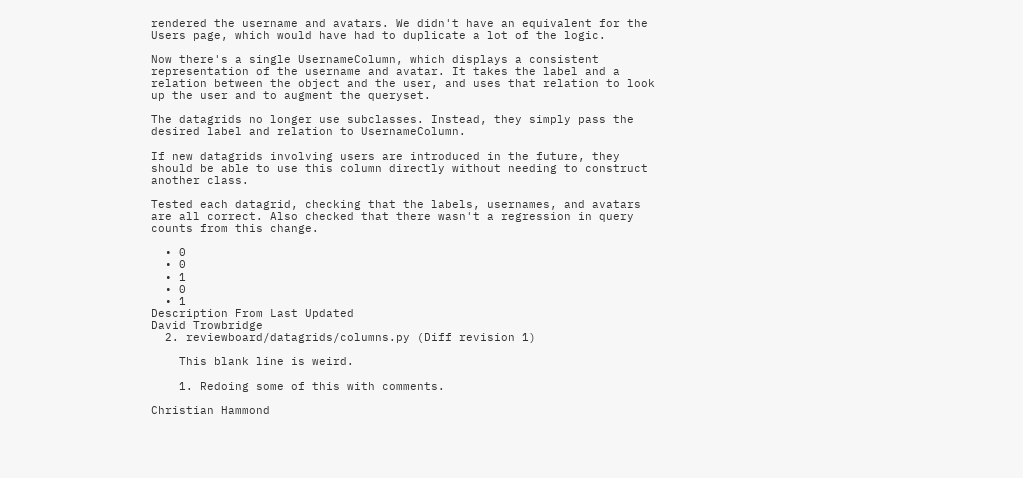rendered the username and avatars. We didn't have an equivalent for the
Users page, which would have had to duplicate a lot of the logic.

Now there's a single UsernameColumn, which displays a consistent
representation of the username and avatar. It takes the label and a
relation between the object and the user, and uses that relation to look
up the user and to augment the queryset.

The datagrids no longer use subclasses. Instead, they simply pass the
desired label and relation to UsernameColumn.

If new datagrids involving users are introduced in the future, they
should be able to use this column directly without needing to construct
another class.

Tested each datagrid, checking that the labels, usernames, and avatars
are all correct. Also checked that there wasn't a regression in query
counts from this change.

  • 0
  • 0
  • 1
  • 0
  • 1
Description From Last Updated
David Trowbridge
  2. reviewboard/datagrids/columns.py (Diff revision 1)

    This blank line is weird.

    1. Redoing some of this with comments.

Christian Hammond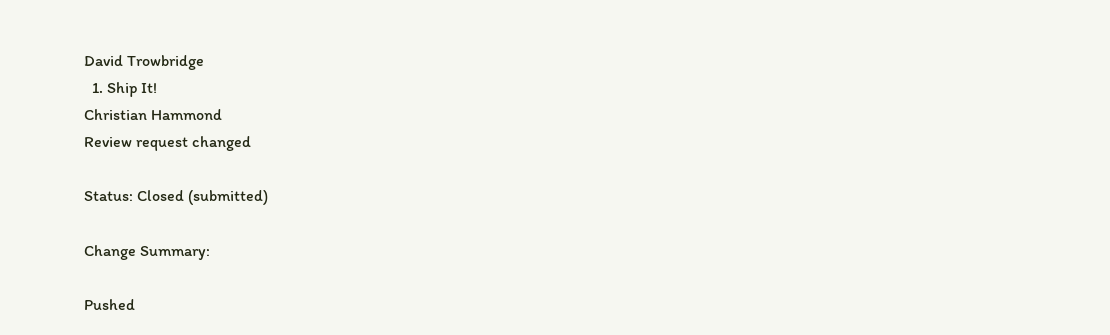David Trowbridge
  1. Ship It!
Christian Hammond
Review request changed

Status: Closed (submitted)

Change Summary:

Pushed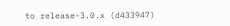to release-3.0.x (d433947)